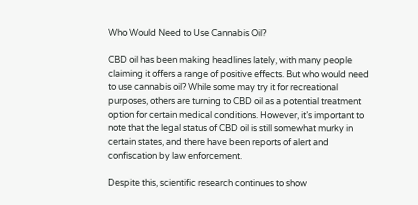Who Would Need to Use Cannabis Oil?

CBD oil has been making headlines lately, with many people claiming it offers a range of positive effects. But who would need to use cannabis oil? While some may try it for recreational purposes, others are turning to CBD oil as a potential treatment option for certain medical conditions. However, it’s important to note that the legal status of CBD oil is still somewhat murky in certain states, and there have been reports of alert and confiscation by law enforcement.

Despite this, scientific research continues to show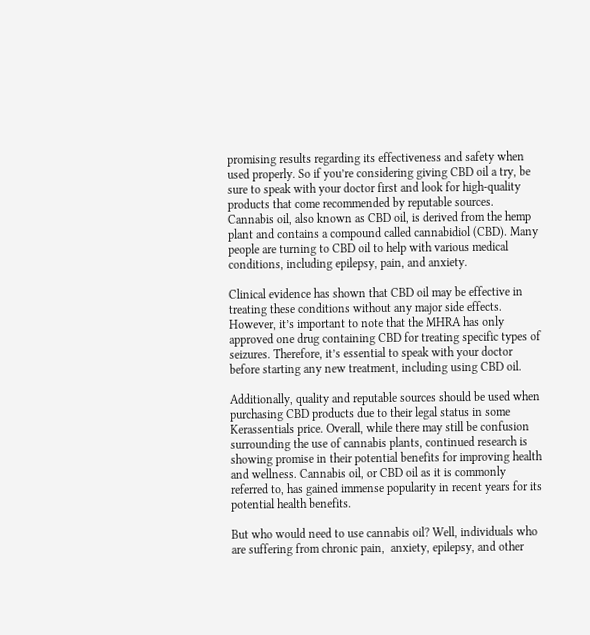promising results regarding its effectiveness and safety when used properly. So if you’re considering giving CBD oil a try, be sure to speak with your doctor first and look for high-quality products that come recommended by reputable sources. Cannabis oil, also known as CBD oil, is derived from the hemp plant and contains a compound called cannabidiol (CBD). Many people are turning to CBD oil to help with various medical conditions, including epilepsy, pain, and anxiety.

Clinical evidence has shown that CBD oil may be effective in treating these conditions without any major side effects. However, it’s important to note that the MHRA has only approved one drug containing CBD for treating specific types of seizures. Therefore, it’s essential to speak with your doctor before starting any new treatment, including using CBD oil.

Additionally, quality and reputable sources should be used when purchasing CBD products due to their legal status in some Kerassentials price. Overall, while there may still be confusion surrounding the use of cannabis plants, continued research is showing promise in their potential benefits for improving health and wellness. Cannabis oil, or CBD oil as it is commonly referred to, has gained immense popularity in recent years for its potential health benefits.

But who would need to use cannabis oil? Well, individuals who are suffering from chronic pain,  anxiety, epilepsy, and other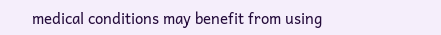medical conditions may benefit from using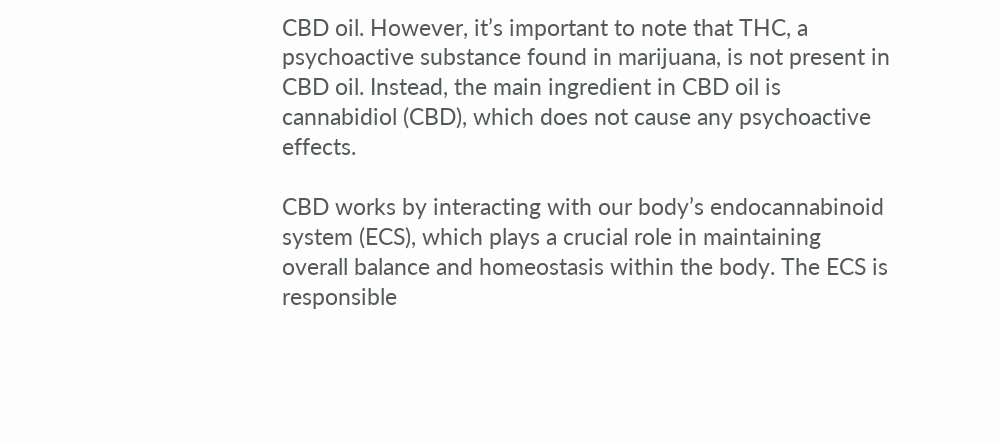CBD oil. However, it’s important to note that THC, a psychoactive substance found in marijuana, is not present in CBD oil. Instead, the main ingredient in CBD oil is cannabidiol (CBD), which does not cause any psychoactive effects.

CBD works by interacting with our body’s endocannabinoid system (ECS), which plays a crucial role in maintaining overall balance and homeostasis within the body. The ECS is responsible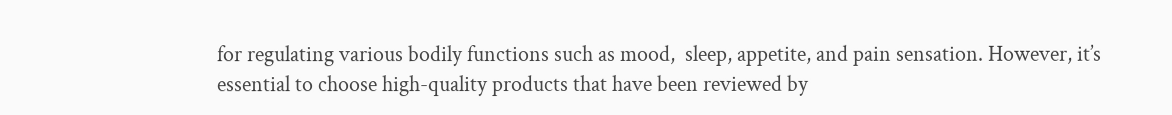for regulating various bodily functions such as mood,  sleep, appetite, and pain sensation. However, it’s essential to choose high-quality products that have been reviewed by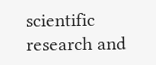scientific research and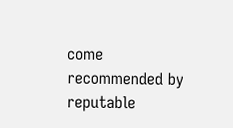come recommended by reputable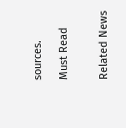sources.

Must Read


Related News